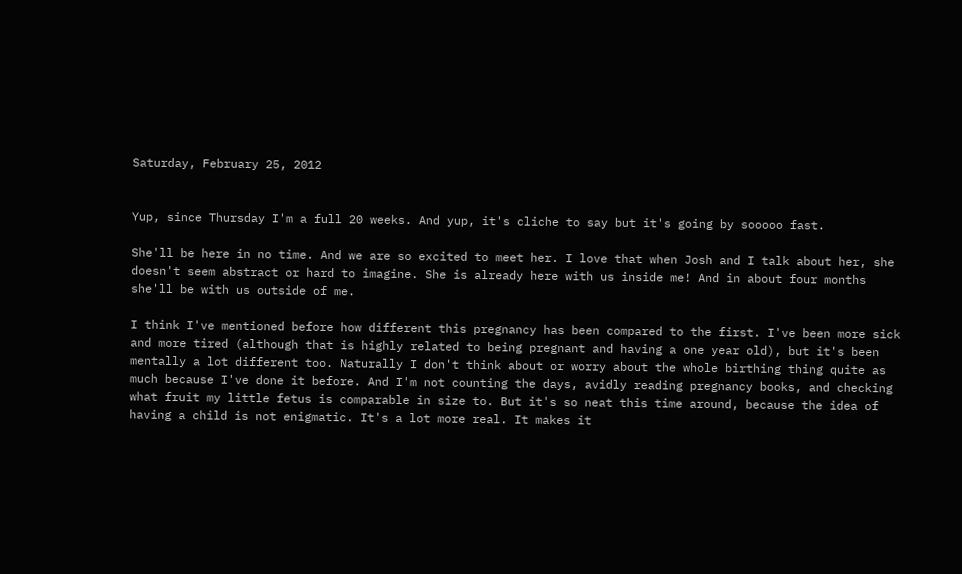Saturday, February 25, 2012


Yup, since Thursday I'm a full 20 weeks. And yup, it's cliche to say but it's going by sooooo fast.

She'll be here in no time. And we are so excited to meet her. I love that when Josh and I talk about her, she doesn't seem abstract or hard to imagine. She is already here with us inside me! And in about four months she'll be with us outside of me.

I think I've mentioned before how different this pregnancy has been compared to the first. I've been more sick and more tired (although that is highly related to being pregnant and having a one year old), but it's been mentally a lot different too. Naturally I don't think about or worry about the whole birthing thing quite as much because I've done it before. And I'm not counting the days, avidly reading pregnancy books, and checking what fruit my little fetus is comparable in size to. But it's so neat this time around, because the idea of having a child is not enigmatic. It's a lot more real. It makes it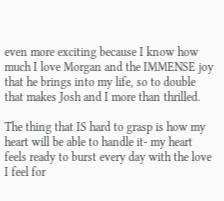even more exciting because I know how much I love Morgan and the IMMENSE joy that he brings into my life, so to double that makes Josh and I more than thrilled.

The thing that IS hard to grasp is how my heart will be able to handle it- my heart feels ready to burst every day with the love I feel for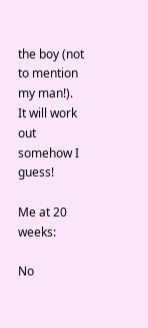the boy (not to mention my man!).
It will work out somehow I guess!

Me at 20 weeks:

No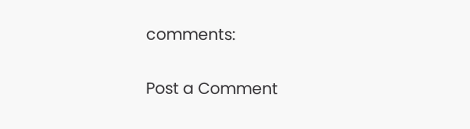comments:

Post a Comment